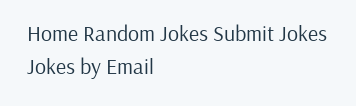Home Random Jokes Submit Jokes Jokes by Email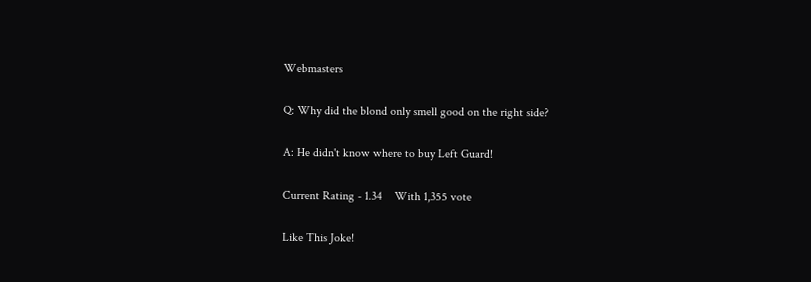Webmasters

Q: Why did the blond only smell good on the right side?

A: He didn't know where to buy Left Guard!

Current Rating - 1.34    With 1,355 vote

Like This Joke!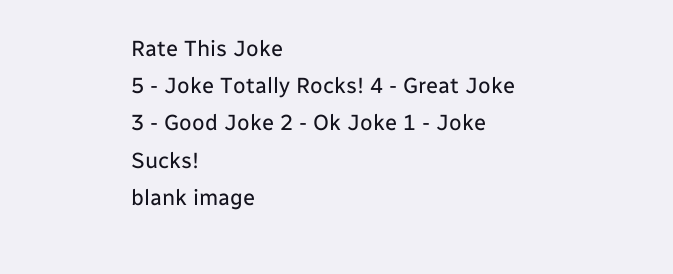Rate This Joke
5 - Joke Totally Rocks! 4 - Great Joke 3 - Good Joke 2 - Ok Joke 1 - Joke Sucks!
blank image